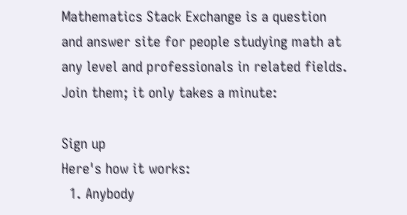Mathematics Stack Exchange is a question and answer site for people studying math at any level and professionals in related fields. Join them; it only takes a minute:

Sign up
Here's how it works:
  1. Anybody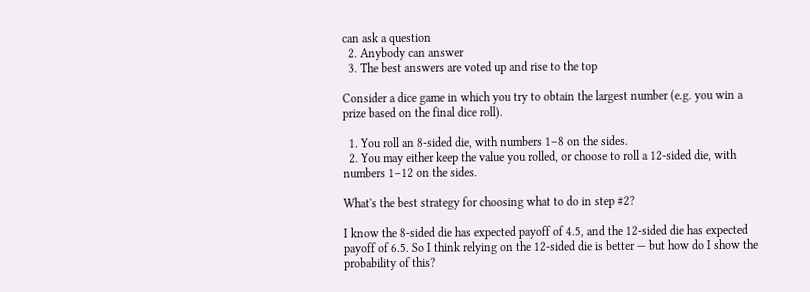can ask a question
  2. Anybody can answer
  3. The best answers are voted up and rise to the top

Consider a dice game in which you try to obtain the largest number (e.g. you win a prize based on the final dice roll).

  1. You roll an 8-sided die, with numbers 1–8 on the sides.
  2. You may either keep the value you rolled, or choose to roll a 12-sided die, with numbers 1–12 on the sides.

What's the best strategy for choosing what to do in step #2?

I know the 8-sided die has expected payoff of 4.5, and the 12-sided die has expected payoff of 6.5. So I think relying on the 12-sided die is better — but how do I show the probability of this?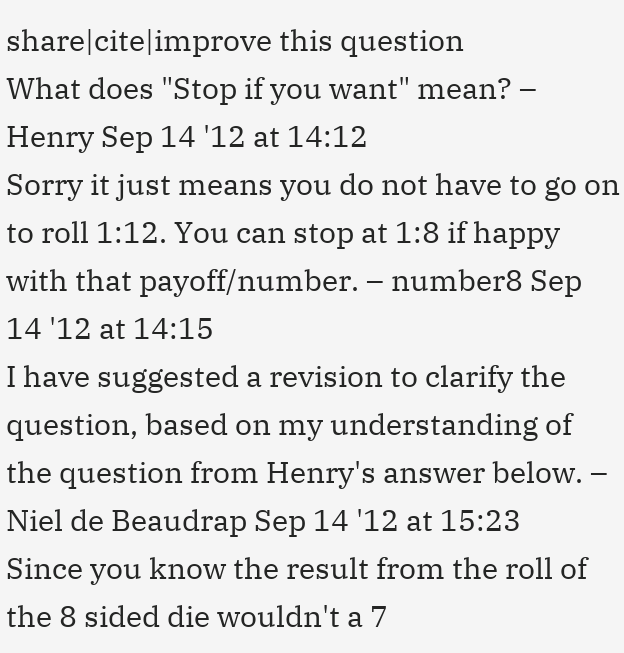share|cite|improve this question
What does "Stop if you want" mean? – Henry Sep 14 '12 at 14:12
Sorry it just means you do not have to go on to roll 1:12. You can stop at 1:8 if happy with that payoff/number. – number8 Sep 14 '12 at 14:15
I have suggested a revision to clarify the question, based on my understanding of the question from Henry's answer below. – Niel de Beaudrap Sep 14 '12 at 15:23
Since you know the result from the roll of the 8 sided die wouldn't a 7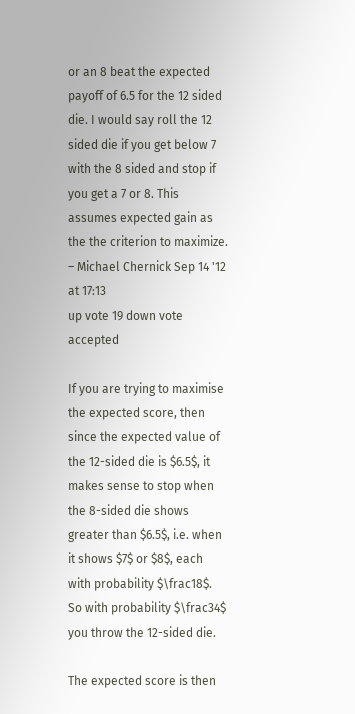or an 8 beat the expected payoff of 6.5 for the 12 sided die. I would say roll the 12 sided die if you get below 7 with the 8 sided and stop if you get a 7 or 8. This assumes expected gain as the the criterion to maximize. – Michael Chernick Sep 14 '12 at 17:13
up vote 19 down vote accepted

If you are trying to maximise the expected score, then since the expected value of the 12-sided die is $6.5$, it makes sense to stop when the 8-sided die shows greater than $6.5$, i.e. when it shows $7$ or $8$, each with probability $\frac18$. So with probability $\frac34$ you throw the 12-sided die.

The expected score is then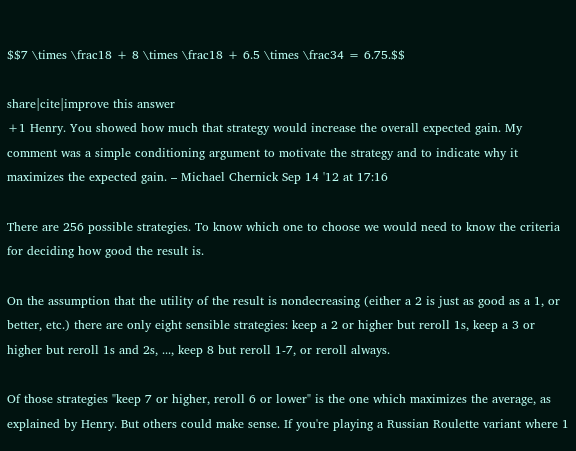$$7 \times \frac18 + 8 \times \frac18 + 6.5 \times \frac34 = 6.75.$$

share|cite|improve this answer
+1 Henry. You showed how much that strategy would increase the overall expected gain. My comment was a simple conditioning argument to motivate the strategy and to indicate why it maximizes the expected gain. – Michael Chernick Sep 14 '12 at 17:16

There are 256 possible strategies. To know which one to choose we would need to know the criteria for deciding how good the result is.

On the assumption that the utility of the result is nondecreasing (either a 2 is just as good as a 1, or better, etc.) there are only eight sensible strategies: keep a 2 or higher but reroll 1s, keep a 3 or higher but reroll 1s and 2s, ..., keep 8 but reroll 1-7, or reroll always.

Of those strategies "keep 7 or higher, reroll 6 or lower" is the one which maximizes the average, as explained by Henry. But others could make sense. If you're playing a Russian Roulette variant where 1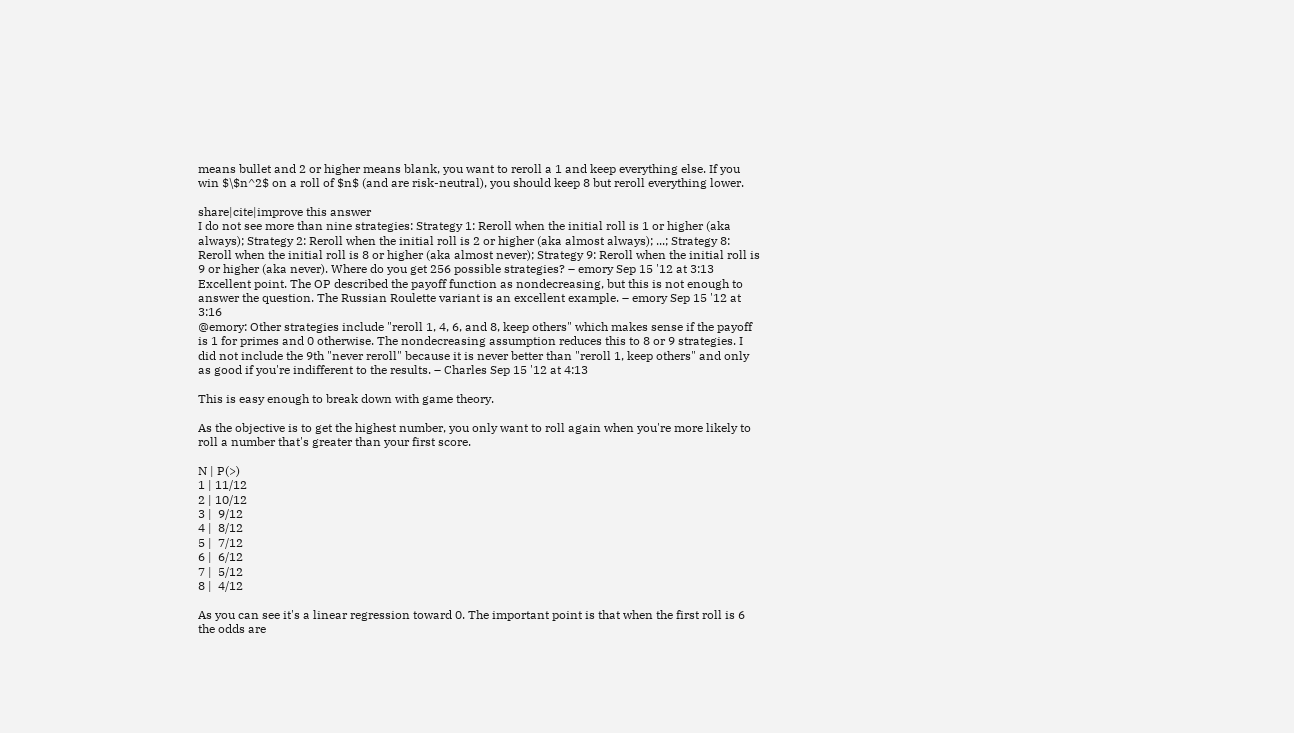means bullet and 2 or higher means blank, you want to reroll a 1 and keep everything else. If you win $\$n^2$ on a roll of $n$ (and are risk-neutral), you should keep 8 but reroll everything lower.

share|cite|improve this answer
I do not see more than nine strategies: Strategy 1: Reroll when the initial roll is 1 or higher (aka always); Strategy 2: Reroll when the initial roll is 2 or higher (aka almost always); ...; Strategy 8: Reroll when the initial roll is 8 or higher (aka almost never); Strategy 9: Reroll when the initial roll is 9 or higher (aka never). Where do you get 256 possible strategies? – emory Sep 15 '12 at 3:13
Excellent point. The OP described the payoff function as nondecreasing, but this is not enough to answer the question. The Russian Roulette variant is an excellent example. – emory Sep 15 '12 at 3:16
@emory: Other strategies include "reroll 1, 4, 6, and 8, keep others" which makes sense if the payoff is 1 for primes and 0 otherwise. The nondecreasing assumption reduces this to 8 or 9 strategies. I did not include the 9th "never reroll" because it is never better than "reroll 1, keep others" and only as good if you're indifferent to the results. – Charles Sep 15 '12 at 4:13

This is easy enough to break down with game theory.

As the objective is to get the highest number, you only want to roll again when you're more likely to roll a number that's greater than your first score.

N | P(>)
1 | 11/12
2 | 10/12
3 |  9/12
4 |  8/12
5 |  7/12
6 |  6/12
7 |  5/12
8 |  4/12

As you can see it's a linear regression toward 0. The important point is that when the first roll is 6 the odds are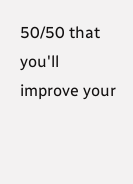50/50 that you'll improve your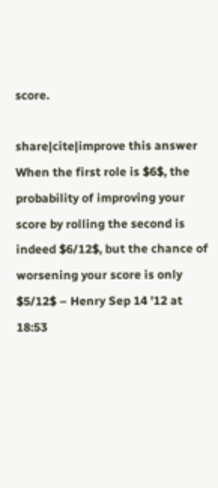score.

share|cite|improve this answer
When the first role is $6$, the probability of improving your score by rolling the second is indeed $6/12$, but the chance of worsening your score is only $5/12$ – Henry Sep 14 '12 at 18:53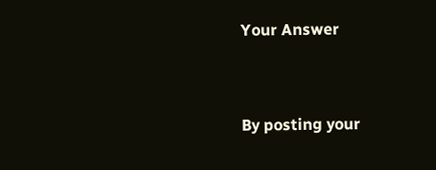Your Answer


By posting your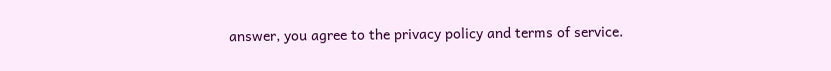answer, you agree to the privacy policy and terms of service.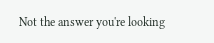Not the answer you're looking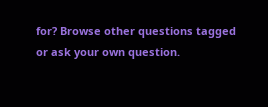for? Browse other questions tagged or ask your own question.